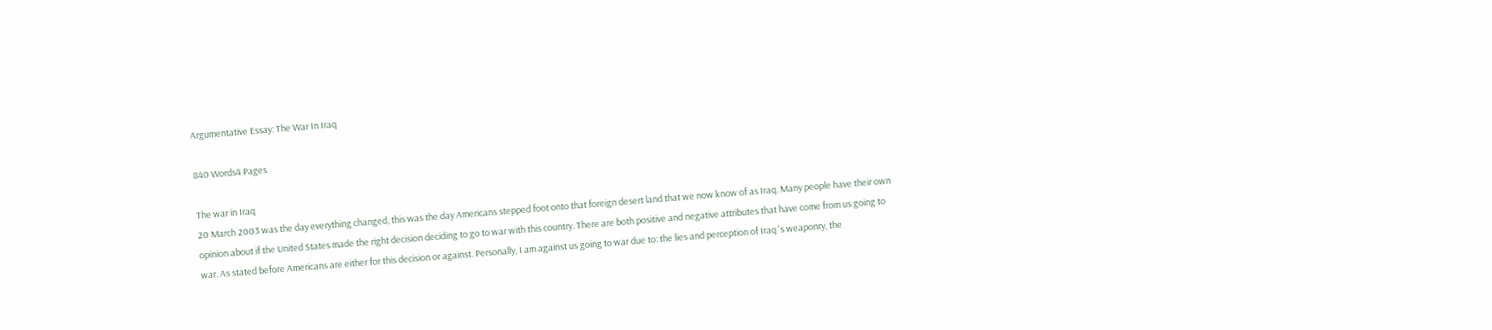Argumentative Essay: The War In Iraq

840 Words4 Pages

The war in Iraq
20 March 2003 was the day everything changed, this was the day Americans stepped foot onto that foreign desert land that we now know of as Iraq. Many people have their own opinion about if the United States made the right decision deciding to go to war with this country. There are both positive and negative attributes that have come from us going to war. As stated before Americans are either for this decision or against. Personally, I am against us going to war due to: the lies and perception of Iraq 's weaponry, the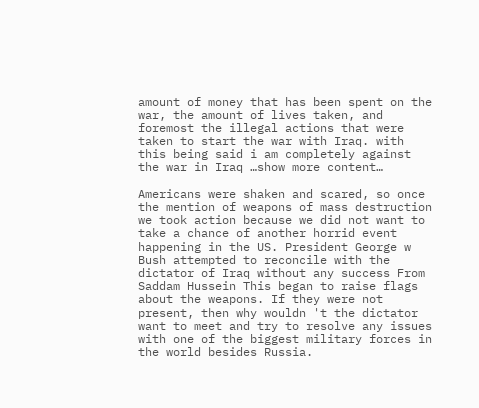amount of money that has been spent on the war, the amount of lives taken, and foremost the illegal actions that were taken to start the war with Iraq. with this being said i am completely against the war in Iraq …show more content…

Americans were shaken and scared, so once the mention of weapons of mass destruction we took action because we did not want to take a chance of another horrid event happening in the US. President George w Bush attempted to reconcile with the dictator of Iraq without any success From Saddam Hussein This began to raise flags about the weapons. If they were not present, then why wouldn 't the dictator want to meet and try to resolve any issues with one of the biggest military forces in the world besides Russia.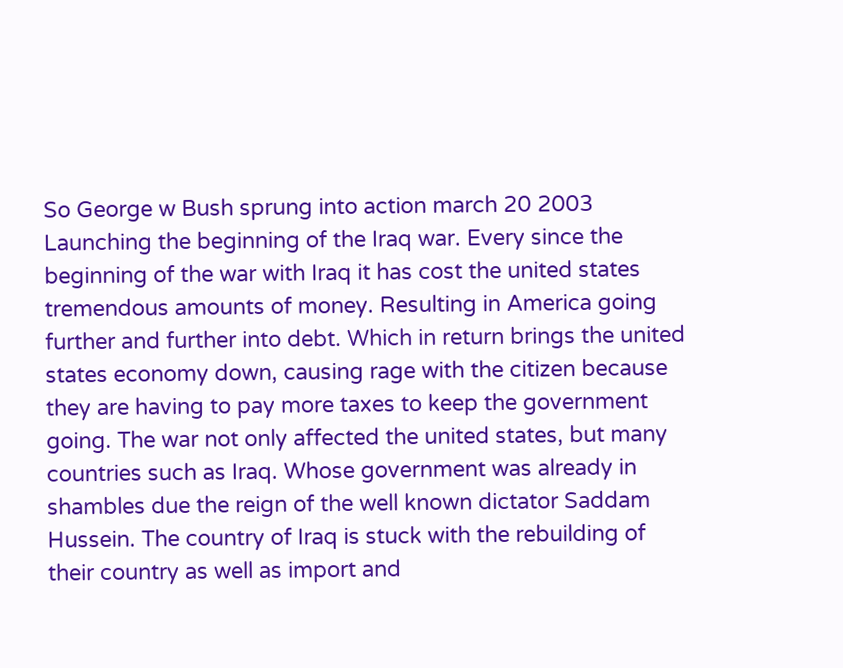So George w Bush sprung into action march 20 2003 Launching the beginning of the Iraq war. Every since the beginning of the war with Iraq it has cost the united states tremendous amounts of money. Resulting in America going further and further into debt. Which in return brings the united states economy down, causing rage with the citizen because they are having to pay more taxes to keep the government going. The war not only affected the united states, but many countries such as Iraq. Whose government was already in shambles due the reign of the well known dictator Saddam Hussein. The country of Iraq is stuck with the rebuilding of their country as well as import and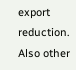export reduction. Also other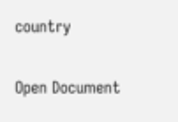country

Open Document